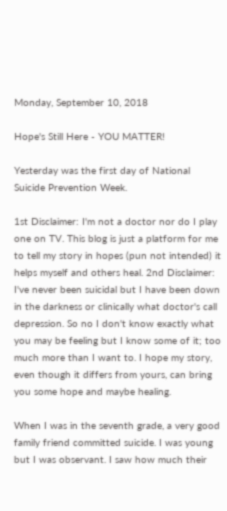Monday, September 10, 2018

Hope's Still Here - YOU MATTER!

Yesterday was the first day of National Suicide Prevention Week.

1st Disclaimer: I'm not a doctor nor do I play one on TV. This blog is just a platform for me to tell my story in hopes (pun not intended) it helps myself and others heal. 2nd Disclaimer: I've never been suicidal but I have been down in the darkness or clinically what doctor's call depression. So no I don't know exactly what you may be feeling but I know some of it; too much more than I want to. I hope my story, even though it differs from yours, can bring you some hope and maybe healing.

When I was in the seventh grade, a very good family friend committed suicide. I was young but I was observant. I saw how much their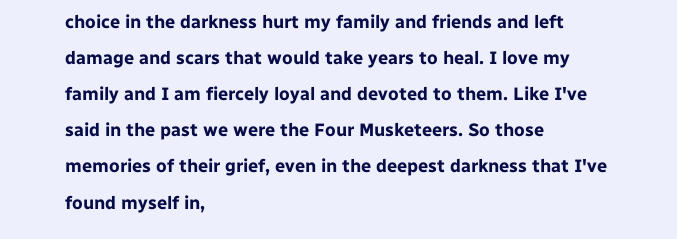choice in the darkness hurt my family and friends and left damage and scars that would take years to heal. I love my family and I am fiercely loyal and devoted to them. Like I've said in the past we were the Four Musketeers. So those memories of their grief, even in the deepest darkness that I've found myself in,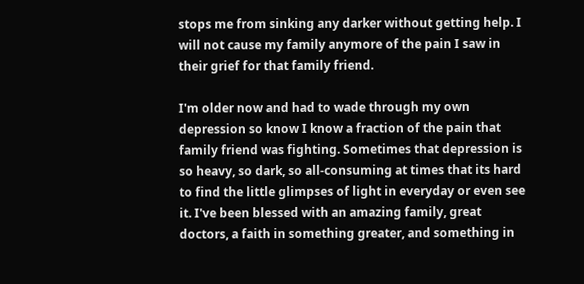stops me from sinking any darker without getting help. I will not cause my family anymore of the pain I saw in their grief for that family friend.

I'm older now and had to wade through my own depression so know I know a fraction of the pain that family friend was fighting. Sometimes that depression is so heavy, so dark, so all-consuming at times that its hard to find the little glimpses of light in everyday or even see it. I've been blessed with an amazing family, great doctors, a faith in something greater, and something in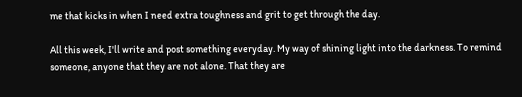me that kicks in when I need extra toughness and grit to get through the day.

All this week, I'll write and post something everyday. My way of shining light into the darkness. To remind someone, anyone that they are not alone. That they are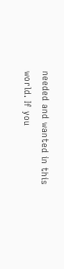needed and wanted in this world. If you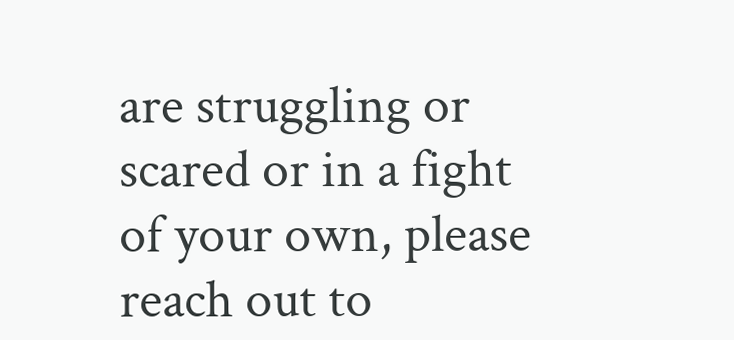are struggling or scared or in a fight of your own, please reach out to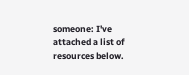someone: I've attached a list of resources below.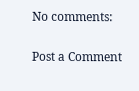No comments:

Post a Comment